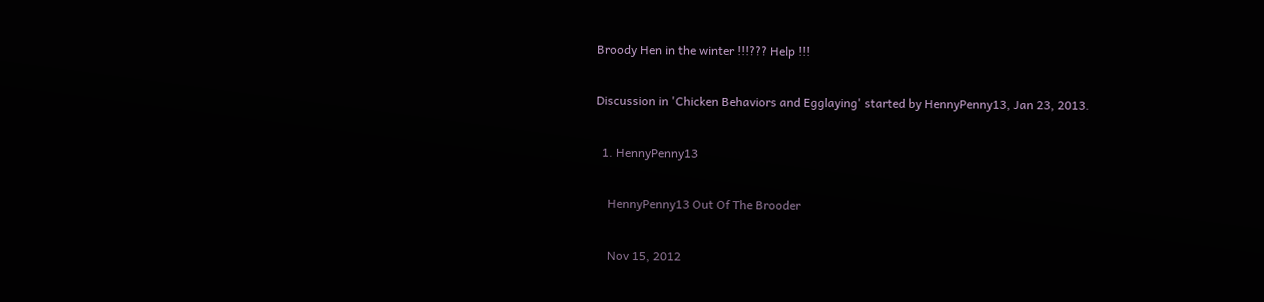Broody Hen in the winter !!!??? Help !!!

Discussion in 'Chicken Behaviors and Egglaying' started by HennyPenny13, Jan 23, 2013.

  1. HennyPenny13

    HennyPenny13 Out Of The Brooder

    Nov 15, 2012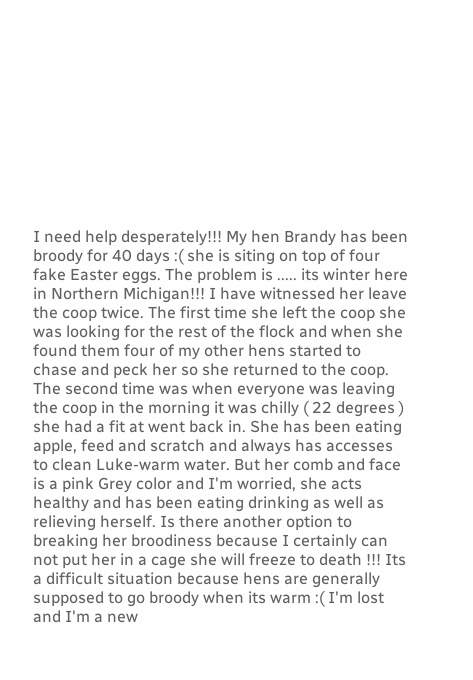I need help desperately!!! My hen Brandy has been broody for 40 days :( she is siting on top of four fake Easter eggs. The problem is ..... its winter here in Northern Michigan!!! I have witnessed her leave the coop twice. The first time she left the coop she was looking for the rest of the flock and when she found them four of my other hens started to chase and peck her so she returned to the coop. The second time was when everyone was leaving the coop in the morning it was chilly ( 22 degrees ) she had a fit at went back in. She has been eating apple, feed and scratch and always has accesses to clean Luke-warm water. But her comb and face is a pink Grey color and I'm worried, she acts healthy and has been eating drinking as well as relieving herself. Is there another option to breaking her broodiness because I certainly can not put her in a cage she will freeze to death !!! Its a difficult situation because hens are generally supposed to go broody when its warm :( I'm lost and I'm a new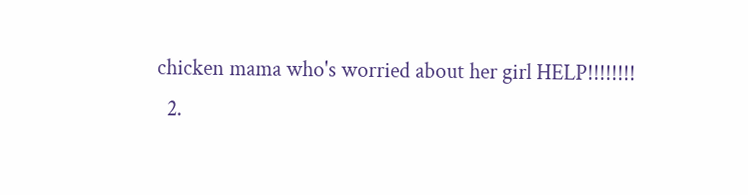chicken mama who's worried about her girl HELP!!!!!!!!
  2.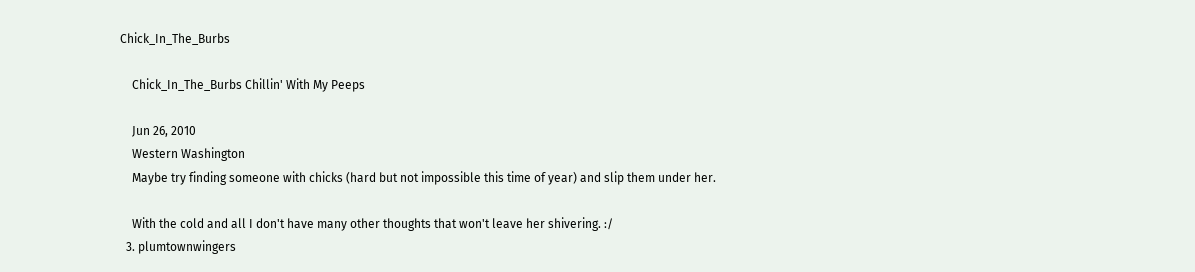Chick_In_The_Burbs

    Chick_In_The_Burbs Chillin' With My Peeps

    Jun 26, 2010
    Western Washington
    Maybe try finding someone with chicks (hard but not impossible this time of year) and slip them under her.

    With the cold and all I don't have many other thoughts that won't leave her shivering. :/
  3. plumtownwingers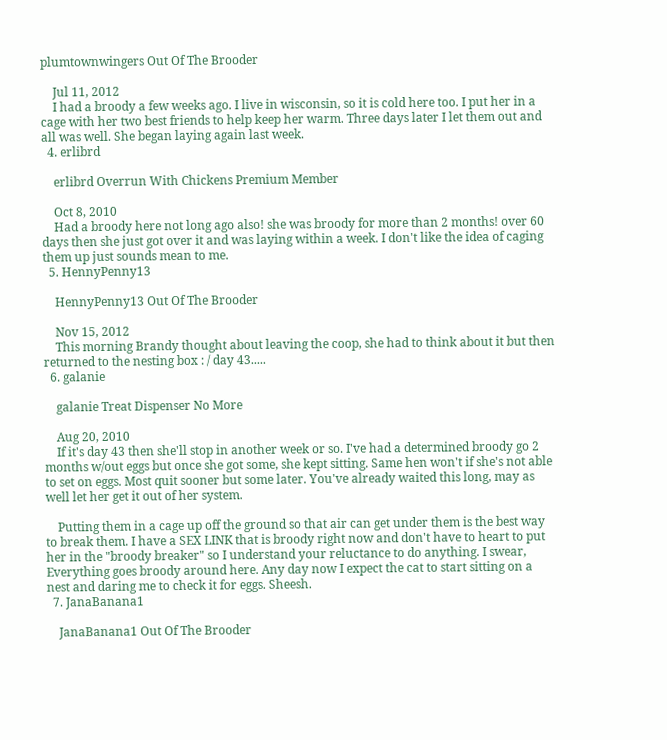plumtownwingers Out Of The Brooder

    Jul 11, 2012
    I had a broody a few weeks ago. I live in wisconsin, so it is cold here too. I put her in a cage with her two best friends to help keep her warm. Three days later I let them out and all was well. She began laying again last week.
  4. erlibrd

    erlibrd Overrun With Chickens Premium Member

    Oct 8, 2010
    Had a broody here not long ago also! she was broody for more than 2 months! over 60 days then she just got over it and was laying within a week. I don't like the idea of caging them up just sounds mean to me.
  5. HennyPenny13

    HennyPenny13 Out Of The Brooder

    Nov 15, 2012
    This morning Brandy thought about leaving the coop, she had to think about it but then returned to the nesting box : / day 43.....
  6. galanie

    galanie Treat Dispenser No More

    Aug 20, 2010
    If it's day 43 then she'll stop in another week or so. I've had a determined broody go 2 months w/out eggs but once she got some, she kept sitting. Same hen won't if she's not able to set on eggs. Most quit sooner but some later. You've already waited this long, may as well let her get it out of her system.

    Putting them in a cage up off the ground so that air can get under them is the best way to break them. I have a SEX LINK that is broody right now and don't have to heart to put her in the "broody breaker" so I understand your reluctance to do anything. I swear, Everything goes broody around here. Any day now I expect the cat to start sitting on a nest and daring me to check it for eggs. Sheesh.
  7. JanaBanana1

    JanaBanana1 Out Of The Brooder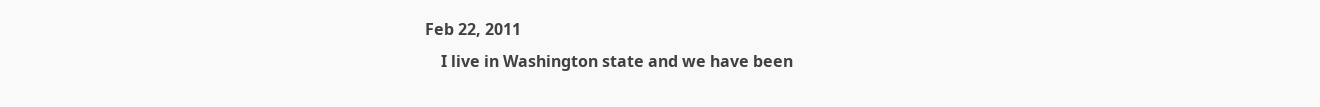Feb 22, 2011
    I live in Washington state and we have been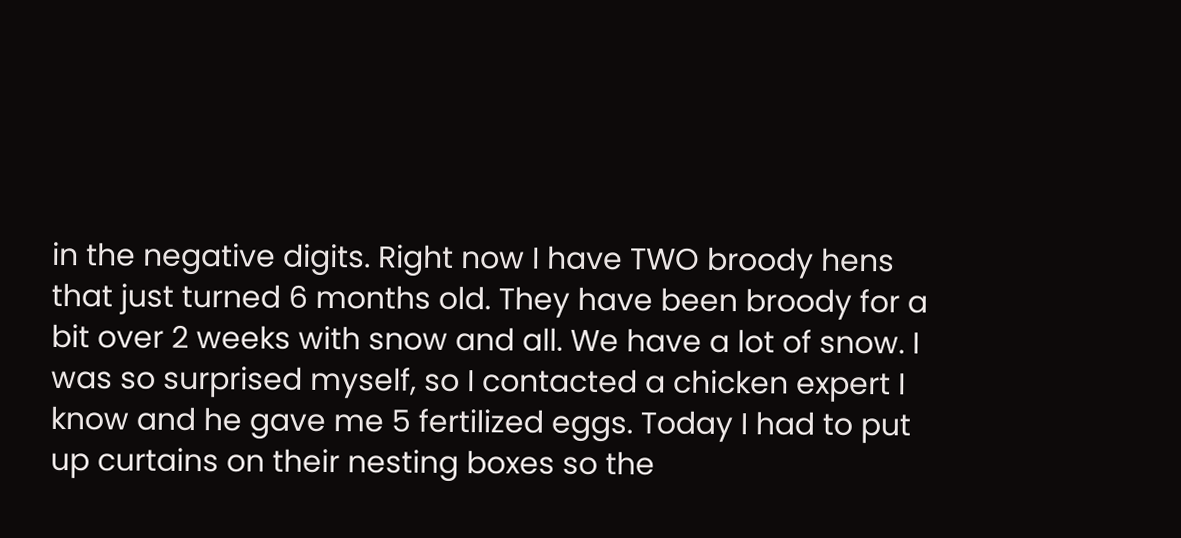in the negative digits. Right now I have TWO broody hens that just turned 6 months old. They have been broody for a bit over 2 weeks with snow and all. We have a lot of snow. I was so surprised myself, so I contacted a chicken expert I know and he gave me 5 fertilized eggs. Today I had to put up curtains on their nesting boxes so the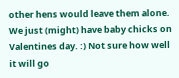other hens would leave them alone. We just (might) have baby chicks on Valentines day. :) Not sure how well it will go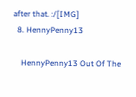after that. :/[IMG]
  8. HennyPenny13

    HennyPenny13 Out Of The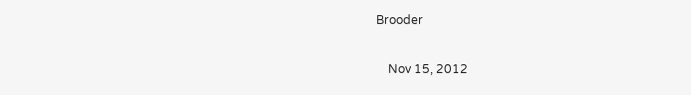Brooder

    Nov 15, 2012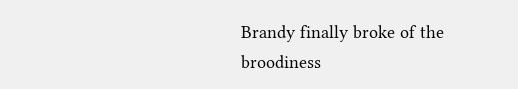Brandy finally broke of the broodiness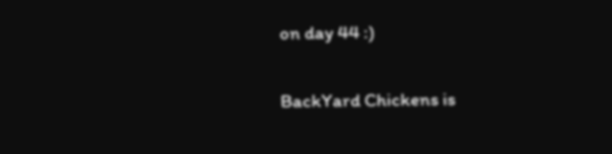on day 44 :)

BackYard Chickens is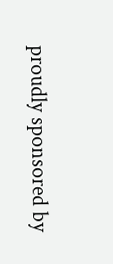proudly sponsored by